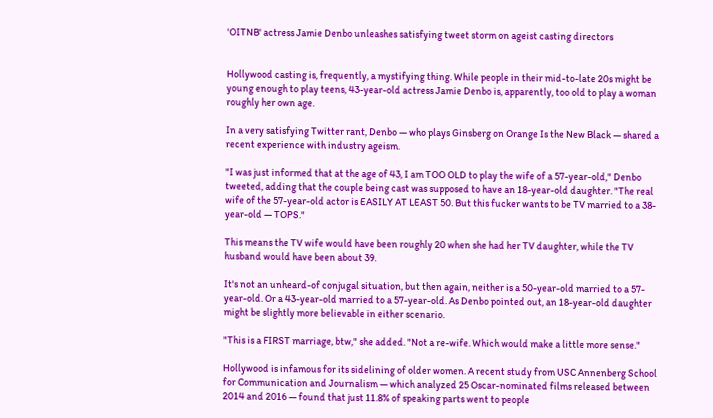'OITNB' actress Jamie Denbo unleashes satisfying tweet storm on ageist casting directors


Hollywood casting is, frequently, a mystifying thing. While people in their mid-to-late 20s might be young enough to play teens, 43-year-old actress Jamie Denbo is, apparently, too old to play a woman roughly her own age.

In a very satisfying Twitter rant, Denbo — who plays Ginsberg on Orange Is the New Black — shared a recent experience with industry ageism.

"I was just informed that at the age of 43, I am TOO OLD to play the wife of a 57-year-old," Denbo tweeted, adding that the couple being cast was supposed to have an 18-year-old daughter. "The real wife of the 57-year-old actor is EASILY AT LEAST 50. But this fucker wants to be TV married to a 38-year-old — TOPS."

This means the TV wife would have been roughly 20 when she had her TV daughter, while the TV husband would have been about 39.

It's not an unheard-of conjugal situation, but then again, neither is a 50-year-old married to a 57-year-old. Or a 43-year-old married to a 57-year-old. As Denbo pointed out, an 18-year-old daughter might be slightly more believable in either scenario.

"This is a FIRST marriage, btw," she added. "Not a re-wife. Which would make a little more sense."

Hollywood is infamous for its sidelining of older women. A recent study from USC Annenberg School for Communication and Journalism — which analyzed 25 Oscar-nominated films released between 2014 and 2016 — found that just 11.8% of speaking parts went to people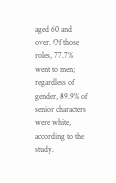aged 60 and over. Of those roles, 77.7% went to men; regardless of gender, 89.9% of senior characters were white, according to the study.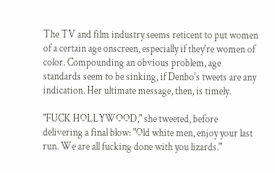The TV and film industry seems reticent to put women of a certain age onscreen, especially if they're women of color. Compounding an obvious problem, age standards seem to be sinking, if Denbo's tweets are any indication. Her ultimate message, then, is timely.

"FUCK HOLLYWOOD," she tweeted, before delivering a final blow: "Old white men, enjoy your last run. We are all fucking done with you lizards."